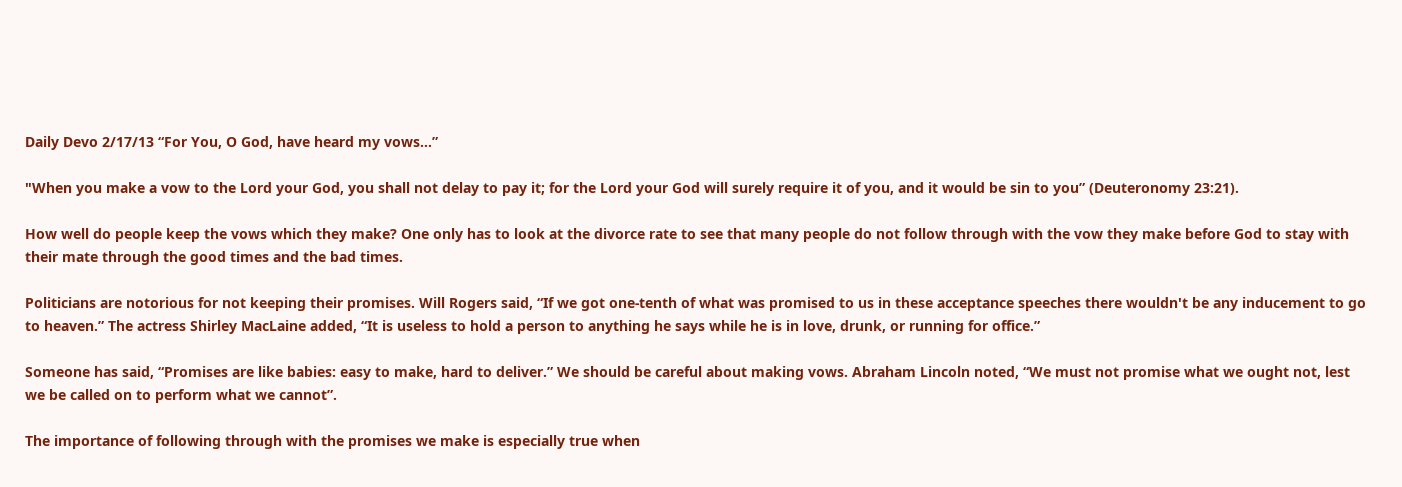Daily Devo 2/17/13 “For You, O God, have heard my vows…”

"When you make a vow to the Lord your God, you shall not delay to pay it; for the Lord your God will surely require it of you, and it would be sin to you” (Deuteronomy 23:21).

How well do people keep the vows which they make? One only has to look at the divorce rate to see that many people do not follow through with the vow they make before God to stay with their mate through the good times and the bad times.

Politicians are notorious for not keeping their promises. Will Rogers said, “If we got one-tenth of what was promised to us in these acceptance speeches there wouldn't be any inducement to go to heaven.” The actress Shirley MacLaine added, “It is useless to hold a person to anything he says while he is in love, drunk, or running for office.”

Someone has said, “Promises are like babies: easy to make, hard to deliver.” We should be careful about making vows. Abraham Lincoln noted, “We must not promise what we ought not, lest we be called on to perform what we cannot”.

The importance of following through with the promises we make is especially true when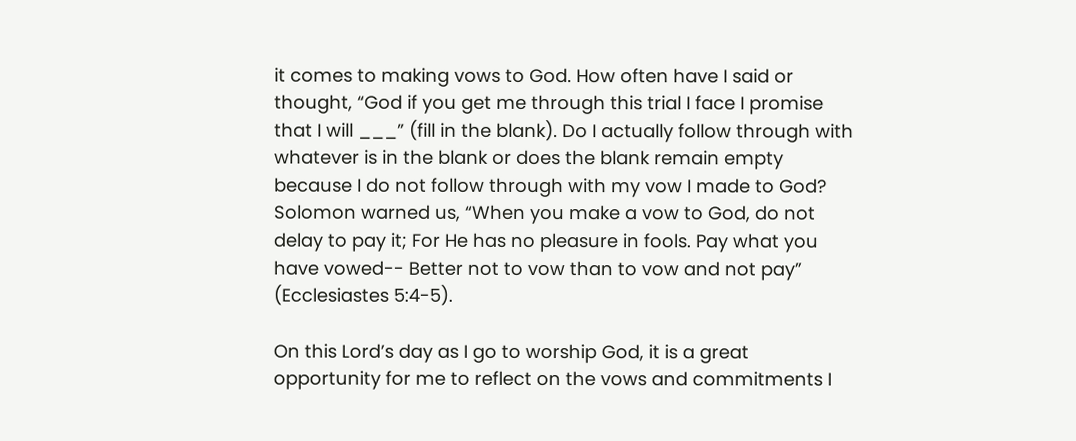it comes to making vows to God. How often have I said or thought, “God if you get me through this trial I face I promise that I will ___” (fill in the blank). Do I actually follow through with whatever is in the blank or does the blank remain empty because I do not follow through with my vow I made to God? Solomon warned us, “When you make a vow to God, do not delay to pay it; For He has no pleasure in fools. Pay what you have vowed-- Better not to vow than to vow and not pay” (Ecclesiastes 5:4-5).

On this Lord’s day as I go to worship God, it is a great opportunity for me to reflect on the vows and commitments I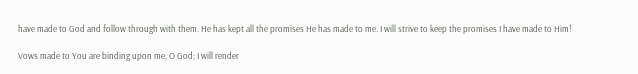have made to God and follow through with them. He has kept all the promises He has made to me. I will strive to keep the promises I have made to Him!

Vows made to You are binding upon me, O God; I will render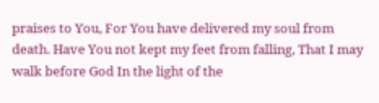praises to You, For You have delivered my soul from death. Have You not kept my feet from falling, That I may walk before God In the light of the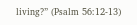living?” (Psalm 56:12-13)